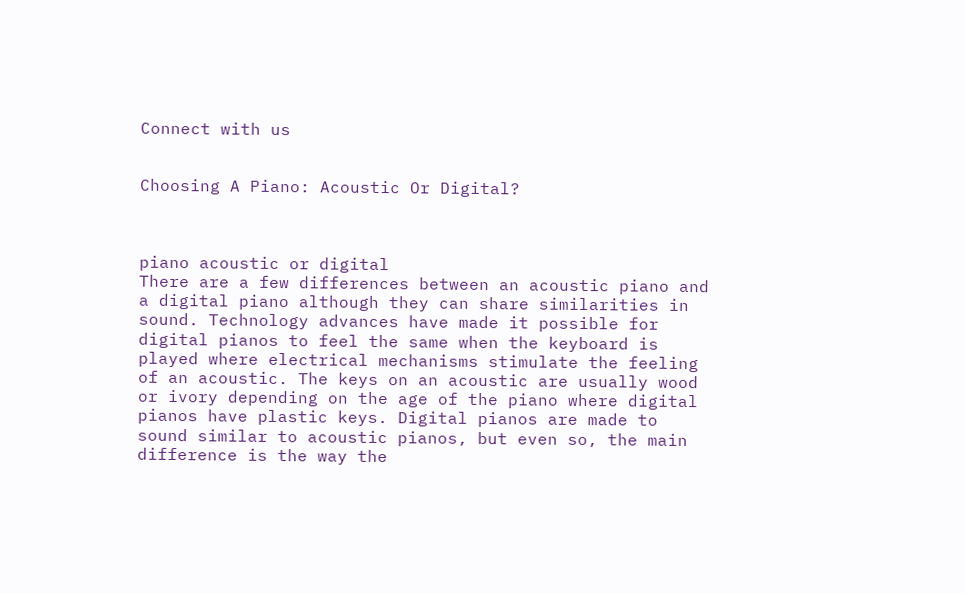Connect with us


Choosing A Piano: Acoustic Or Digital?



piano acoustic or digital
There are a few differences between an acoustic piano and a digital piano although they can share similarities in sound. Technology advances have made it possible for digital pianos to feel the same when the keyboard is played where electrical mechanisms stimulate the feeling of an acoustic. The keys on an acoustic are usually wood or ivory depending on the age of the piano where digital pianos have plastic keys. Digital pianos are made to sound similar to acoustic pianos, but even so, the main difference is the way the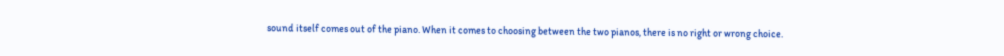sound itself comes out of the piano. When it comes to choosing between the two pianos, there is no right or wrong choice.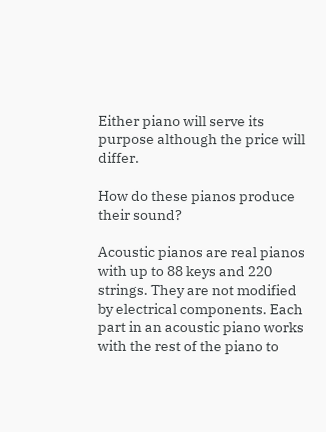Either piano will serve its purpose although the price will differ.

How do these pianos produce their sound?

Acoustic pianos are real pianos with up to 88 keys and 220 strings. They are not modified by electrical components. Each part in an acoustic piano works with the rest of the piano to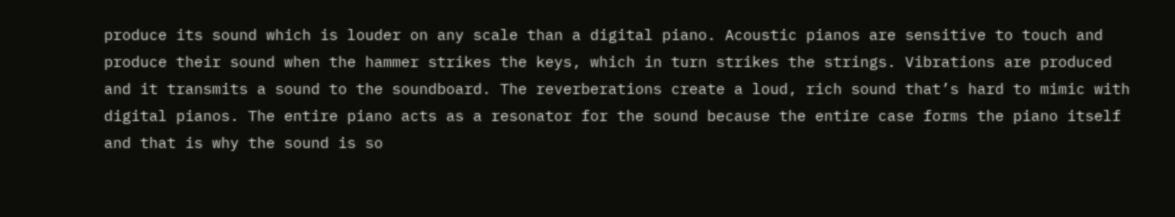produce its sound which is louder on any scale than a digital piano. Acoustic pianos are sensitive to touch and produce their sound when the hammer strikes the keys, which in turn strikes the strings. Vibrations are produced and it transmits a sound to the soundboard. The reverberations create a loud, rich sound that’s hard to mimic with digital pianos. The entire piano acts as a resonator for the sound because the entire case forms the piano itself and that is why the sound is so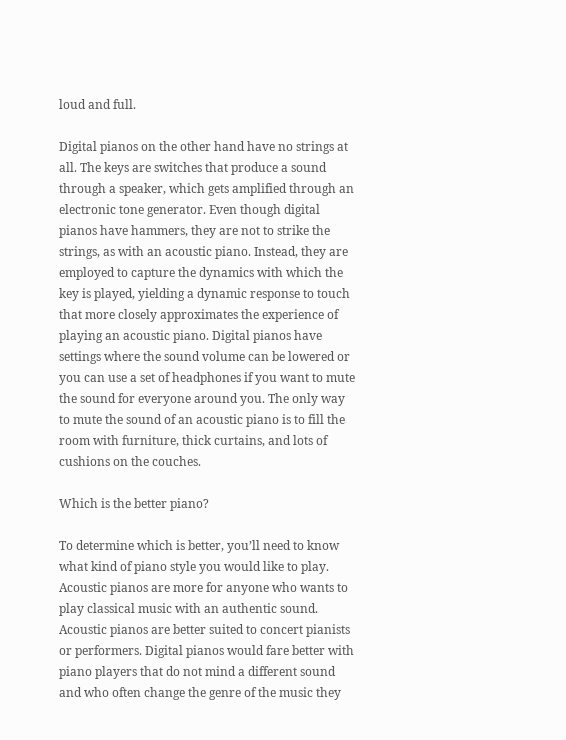loud and full.

Digital pianos on the other hand have no strings at all. The keys are switches that produce a sound through a speaker, which gets amplified through an electronic tone generator. Even though digital pianos have hammers, they are not to strike the strings, as with an acoustic piano. Instead, they are employed to capture the dynamics with which the key is played, yielding a dynamic response to touch that more closely approximates the experience of playing an acoustic piano. Digital pianos have settings where the sound volume can be lowered or you can use a set of headphones if you want to mute the sound for everyone around you. The only way to mute the sound of an acoustic piano is to fill the room with furniture, thick curtains, and lots of cushions on the couches.

Which is the better piano?

To determine which is better, you’ll need to know what kind of piano style you would like to play. Acoustic pianos are more for anyone who wants to play classical music with an authentic sound. Acoustic pianos are better suited to concert pianists or performers. Digital pianos would fare better with piano players that do not mind a different sound and who often change the genre of the music they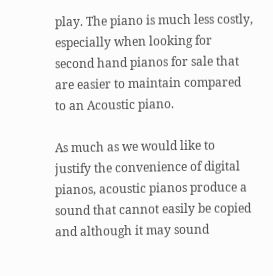play. The piano is much less costly, especially when looking for second hand pianos for sale that are easier to maintain compared to an Acoustic piano.

As much as we would like to justify the convenience of digital pianos, acoustic pianos produce a sound that cannot easily be copied and although it may sound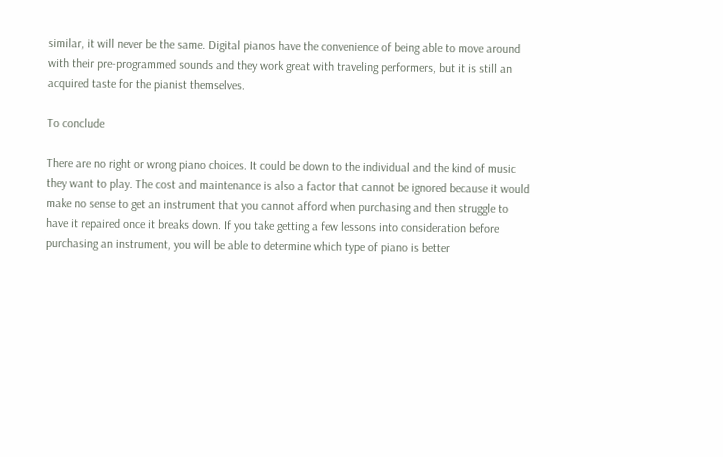similar, it will never be the same. Digital pianos have the convenience of being able to move around with their pre-programmed sounds and they work great with traveling performers, but it is still an acquired taste for the pianist themselves.

To conclude

There are no right or wrong piano choices. It could be down to the individual and the kind of music they want to play. The cost and maintenance is also a factor that cannot be ignored because it would make no sense to get an instrument that you cannot afford when purchasing and then struggle to have it repaired once it breaks down. If you take getting a few lessons into consideration before purchasing an instrument, you will be able to determine which type of piano is better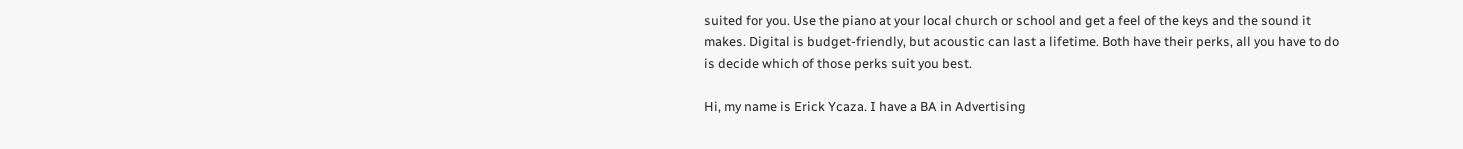suited for you. Use the piano at your local church or school and get a feel of the keys and the sound it makes. Digital is budget-friendly, but acoustic can last a lifetime. Both have their perks, all you have to do is decide which of those perks suit you best.

Hi, my name is Erick Ycaza. I have a BA in Advertising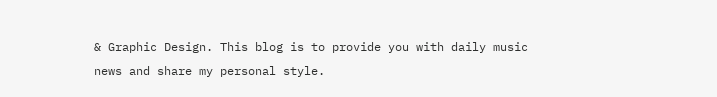& Graphic Design. This blog is to provide you with daily music news and share my personal style.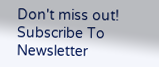Don't miss out!
Subscribe To Newsletter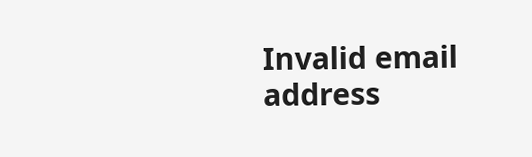Invalid email address